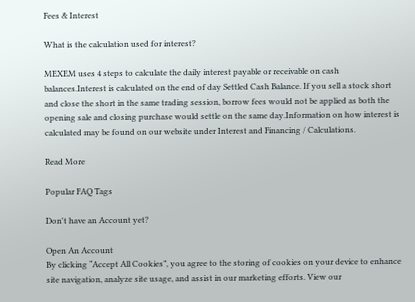Fees & Interest

What is the calculation used for interest?

MEXEM uses 4 steps to calculate the daily interest payable or receivable on cash balances.Interest is calculated on the end of day Settled Cash Balance. If you sell a stock short and close the short in the same trading session, borrow fees would not be applied as both the opening sale and closing purchase would settle on the same day.Information on how interest is calculated may be found on our website under Interest and Financing / Calculations.

Read More

Popular FAQ Tags

Don't have an Account yet?

Open An Account
By clicking “Accept All Cookies”, you agree to the storing of cookies on your device to enhance site navigation, analyze site usage, and assist in our marketing efforts. View our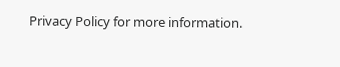Privacy Policy for more information.